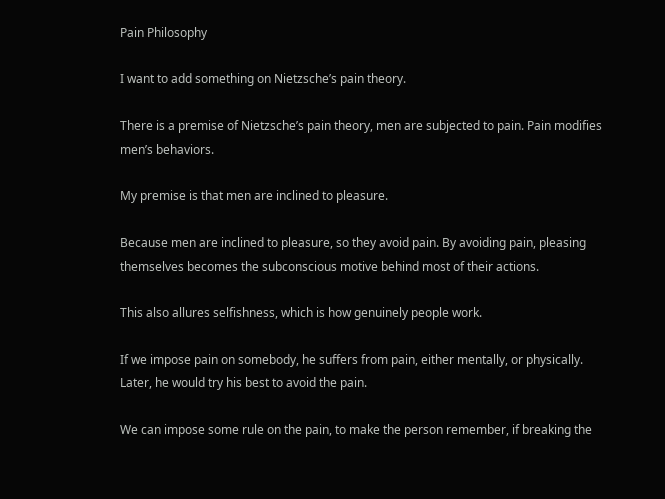Pain Philosophy

I want to add something on Nietzsche’s pain theory.

There is a premise of Nietzsche’s pain theory, men are subjected to pain. Pain modifies men’s behaviors.

My premise is that men are inclined to pleasure.

Because men are inclined to pleasure, so they avoid pain. By avoiding pain, pleasing themselves becomes the subconscious motive behind most of their actions.

This also allures selfishness, which is how genuinely people work.

If we impose pain on somebody, he suffers from pain, either mentally, or physically. Later, he would try his best to avoid the pain.

We can impose some rule on the pain, to make the person remember, if breaking the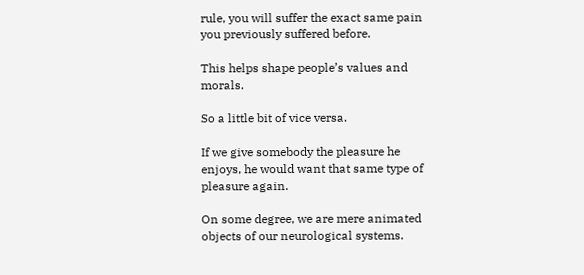rule, you will suffer the exact same pain you previously suffered before.

This helps shape people’s values and morals.

So a little bit of vice versa.

If we give somebody the pleasure he enjoys, he would want that same type of pleasure again.

On some degree, we are mere animated objects of our neurological systems.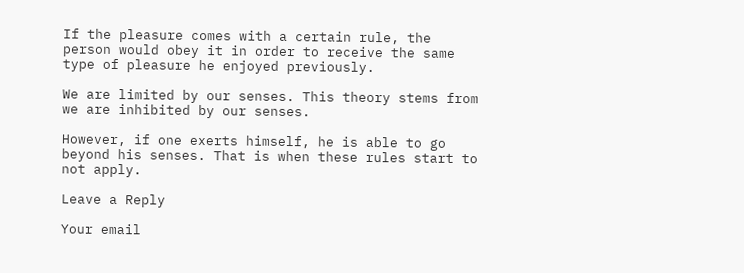If the pleasure comes with a certain rule, the person would obey it in order to receive the same type of pleasure he enjoyed previously.

We are limited by our senses. This theory stems from we are inhibited by our senses.

However, if one exerts himself, he is able to go beyond his senses. That is when these rules start to not apply.

Leave a Reply

Your email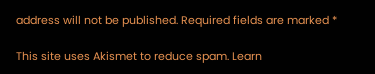address will not be published. Required fields are marked *

This site uses Akismet to reduce spam. Learn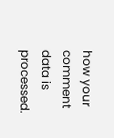how your comment data is processed.